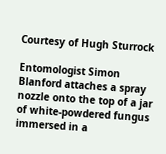Courtesy of Hugh Sturrock

Entomologist Simon Blanford attaches a spray nozzle onto the top of a jar of white-powdered fungus immersed in a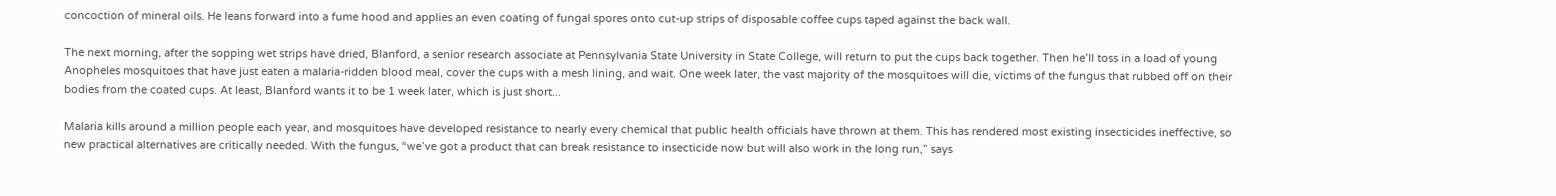concoction of mineral oils. He leans forward into a fume hood and applies an even coating of fungal spores onto cut-up strips of disposable coffee cups taped against the back wall.

The next morning, after the sopping wet strips have dried, Blanford, a senior research associate at Pennsylvania State University in State College, will return to put the cups back together. Then he’ll toss in a load of young Anopheles mosquitoes that have just eaten a malaria-ridden blood meal, cover the cups with a mesh lining, and wait. One week later, the vast majority of the mosquitoes will die, victims of the fungus that rubbed off on their bodies from the coated cups. At least, Blanford wants it to be 1 week later, which is just short...

Malaria kills around a million people each year, and mosquitoes have developed resistance to nearly every chemical that public health officials have thrown at them. This has rendered most existing insecticides ineffective, so new practical alternatives are critically needed. With the fungus, “we’ve got a product that can break resistance to insecticide now but will also work in the long run,” says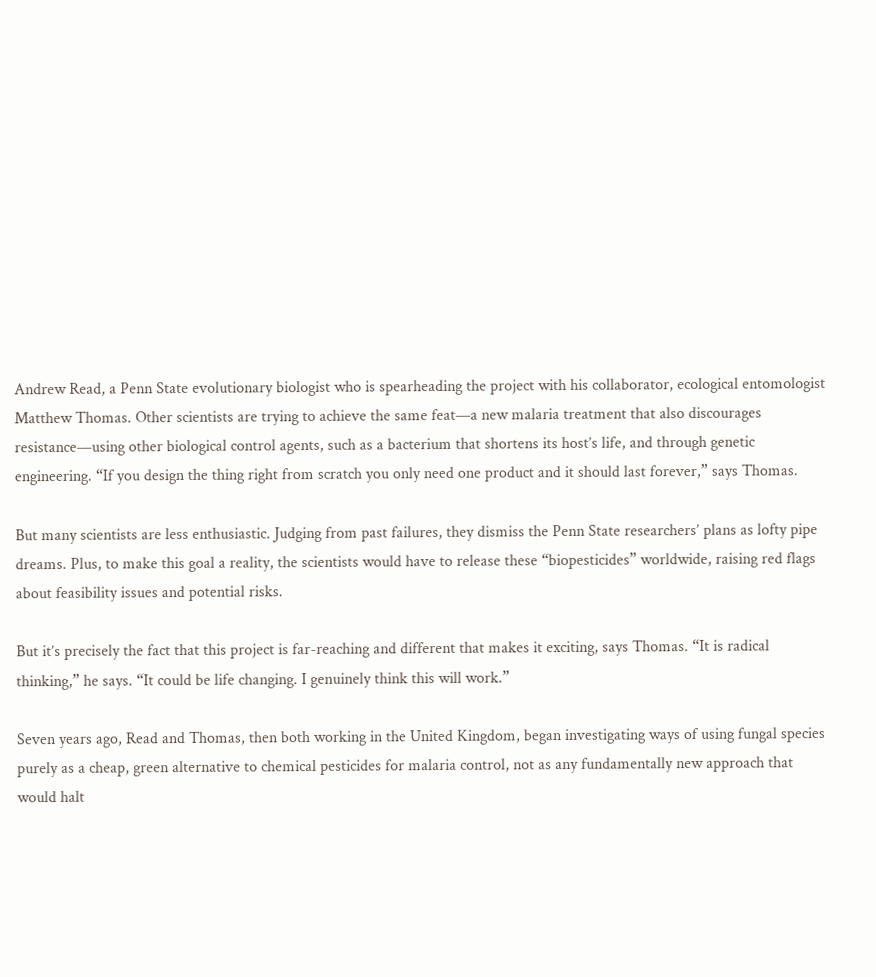Andrew Read, a Penn State evolutionary biologist who is spearheading the project with his collaborator, ecological entomologist Matthew Thomas. Other scientists are trying to achieve the same feat—a new malaria treatment that also discourages resistance—using other biological control agents, such as a bacterium that shortens its host’s life, and through genetic engineering. “If you design the thing right from scratch you only need one product and it should last forever,” says Thomas.

But many scientists are less enthusiastic. Judging from past failures, they dismiss the Penn State researchers’ plans as lofty pipe dreams. Plus, to make this goal a reality, the scientists would have to release these “biopesticides” worldwide, raising red flags about feasibility issues and potential risks.

But it’s precisely the fact that this project is far-reaching and different that makes it exciting, says Thomas. “It is radical thinking,” he says. “It could be life changing. I genuinely think this will work.”

Seven years ago, Read and Thomas, then both working in the United Kingdom, began investigating ways of using fungal species purely as a cheap, green alternative to chemical pesticides for malaria control, not as any fundamentally new approach that would halt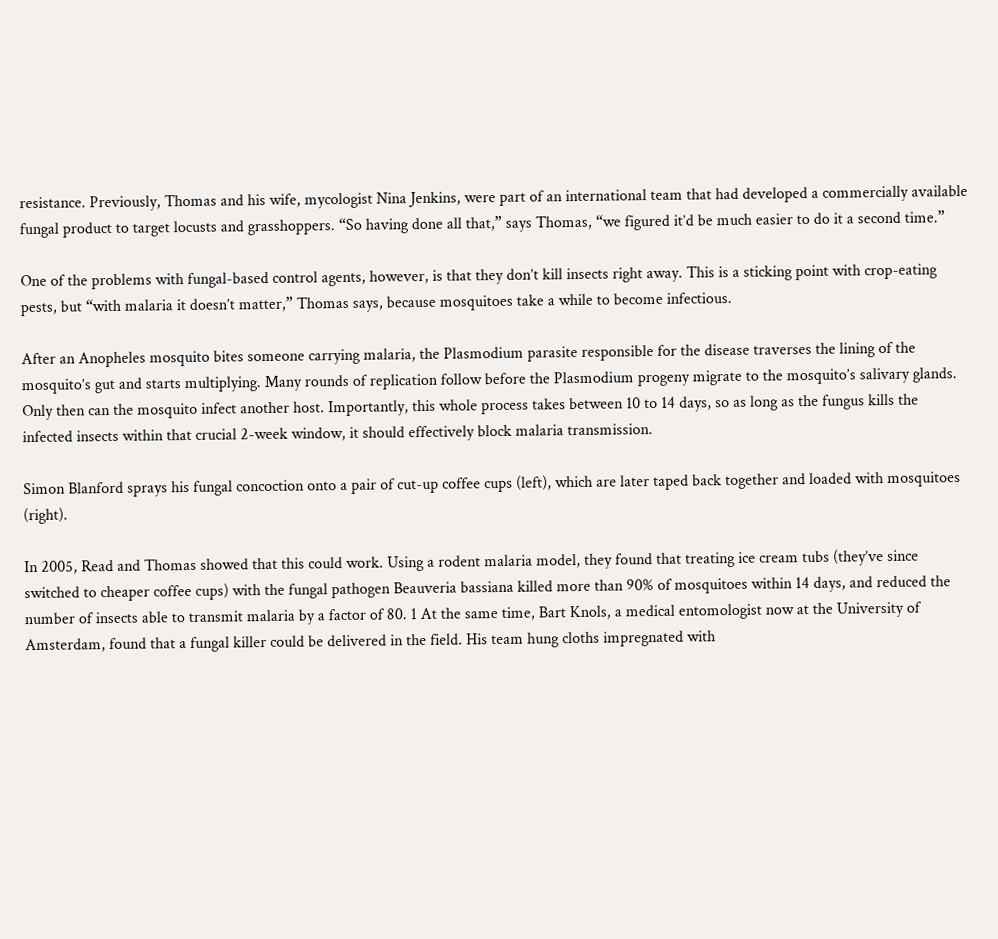resistance. Previously, Thomas and his wife, mycologist Nina Jenkins, were part of an international team that had developed a commercially available fungal product to target locusts and grasshoppers. “So having done all that,” says Thomas, “we figured it’d be much easier to do it a second time.”

One of the problems with fungal-based control agents, however, is that they don’t kill insects right away. This is a sticking point with crop-eating pests, but “with malaria it doesn’t matter,” Thomas says, because mosquitoes take a while to become infectious.

After an Anopheles mosquito bites someone carrying malaria, the Plasmodium parasite responsible for the disease traverses the lining of the mosquito’s gut and starts multiplying. Many rounds of replication follow before the Plasmodium progeny migrate to the mosquito’s salivary glands. Only then can the mosquito infect another host. Importantly, this whole process takes between 10 to 14 days, so as long as the fungus kills the infected insects within that crucial 2-week window, it should effectively block malaria transmission.

Simon Blanford sprays his fungal concoction onto a pair of cut-up coffee cups (left), which are later taped back together and loaded with mosquitoes (right).

In 2005, Read and Thomas showed that this could work. Using a rodent malaria model, they found that treating ice cream tubs (they’ve since switched to cheaper coffee cups) with the fungal pathogen Beauveria bassiana killed more than 90% of mosquitoes within 14 days, and reduced the number of insects able to transmit malaria by a factor of 80. 1 At the same time, Bart Knols, a medical entomologist now at the University of Amsterdam, found that a fungal killer could be delivered in the field. His team hung cloths impregnated with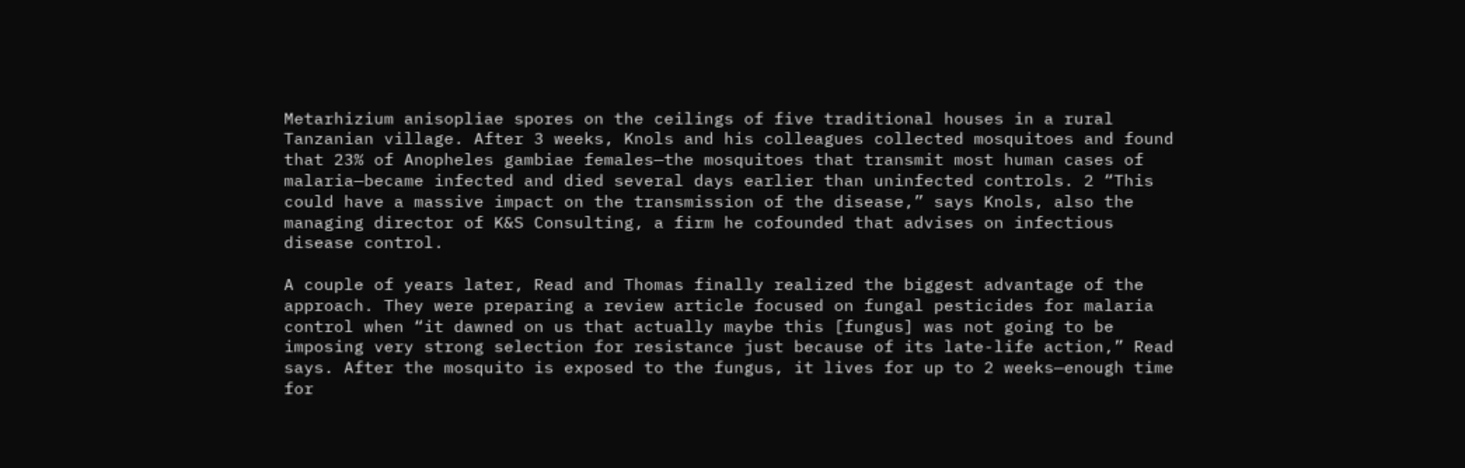Metarhizium anisopliae spores on the ceilings of five traditional houses in a rural Tanzanian village. After 3 weeks, Knols and his colleagues collected mosquitoes and found that 23% of Anopheles gambiae females—the mosquitoes that transmit most human cases of malaria—became infected and died several days earlier than uninfected controls. 2 “This could have a massive impact on the transmission of the disease,” says Knols, also the managing director of K&S Consulting, a firm he cofounded that advises on infectious disease control.

A couple of years later, Read and Thomas finally realized the biggest advantage of the approach. They were preparing a review article focused on fungal pesticides for malaria control when “it dawned on us that actually maybe this [fungus] was not going to be imposing very strong selection for resistance just because of its late-life action,” Read says. After the mosquito is exposed to the fungus, it lives for up to 2 weeks—enough time for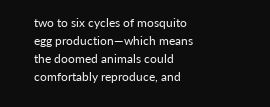two to six cycles of mosquito egg production—which means the doomed animals could comfortably reproduce, and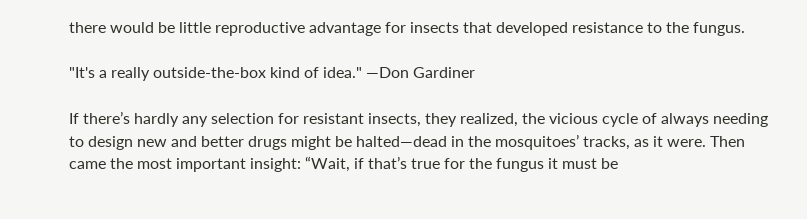there would be little reproductive advantage for insects that developed resistance to the fungus.

"It's a really outside-the-box kind of idea." —Don Gardiner

If there’s hardly any selection for resistant insects, they realized, the vicious cycle of always needing to design new and better drugs might be halted—dead in the mosquitoes’ tracks, as it were. Then came the most important insight: “Wait, if that’s true for the fungus it must be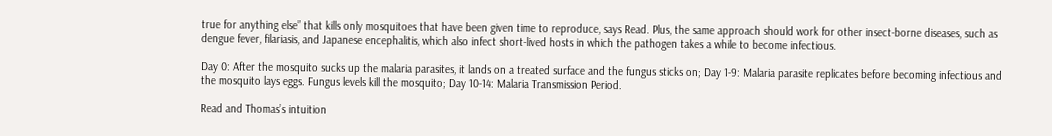true for anything else” that kills only mosquitoes that have been given time to reproduce, says Read. Plus, the same approach should work for other insect-borne diseases, such as dengue fever, filariasis, and Japanese encephalitis, which also infect short-lived hosts in which the pathogen takes a while to become infectious.

Day 0: After the mosquito sucks up the malaria parasites, it lands on a treated surface and the fungus sticks on; Day 1-9: Malaria parasite replicates before becoming infectious and the mosquito lays eggs. Fungus levels kill the mosquito; Day 10-14: Malaria Transmission Period.

Read and Thomas’s intuition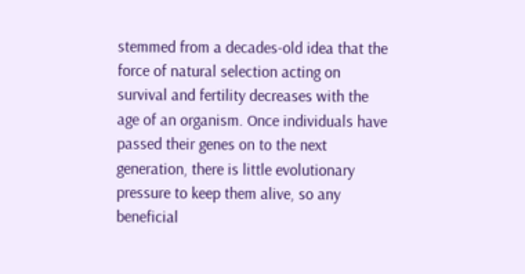stemmed from a decades-old idea that the force of natural selection acting on survival and fertility decreases with the age of an organism. Once individuals have passed their genes on to the next generation, there is little evolutionary pressure to keep them alive, so any beneficial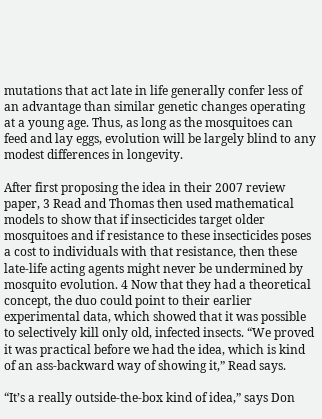mutations that act late in life generally confer less of an advantage than similar genetic changes operating at a young age. Thus, as long as the mosquitoes can feed and lay eggs, evolution will be largely blind to any modest differences in longevity.

After first proposing the idea in their 2007 review paper, 3 Read and Thomas then used mathematical models to show that if insecticides target older mosquitoes and if resistance to these insecticides poses a cost to individuals with that resistance, then these late-life acting agents might never be undermined by mosquito evolution. 4 Now that they had a theoretical concept, the duo could point to their earlier experimental data, which showed that it was possible to selectively kill only old, infected insects. “We proved it was practical before we had the idea, which is kind of an ass-backward way of showing it,” Read says.

“It’s a really outside-the-box kind of idea,” says Don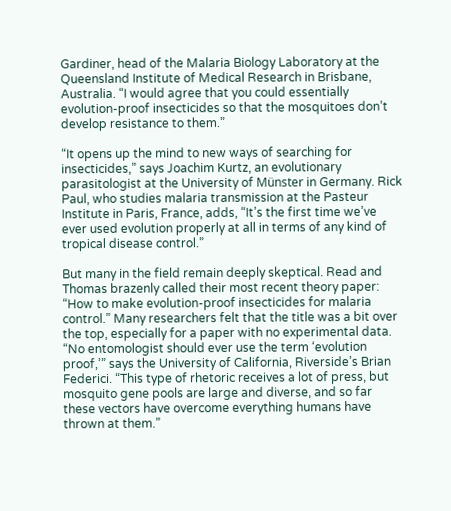Gardiner, head of the Malaria Biology Laboratory at the Queensland Institute of Medical Research in Brisbane, Australia. “I would agree that you could essentially evolution-proof insecticides so that the mosquitoes don’t develop resistance to them.”

“It opens up the mind to new ways of searching for insecticides,” says Joachim Kurtz, an evolutionary parasitologist at the University of Münster in Germany. Rick Paul, who studies malaria transmission at the Pasteur Institute in Paris, France, adds, “It’s the first time we’ve ever used evolution properly at all in terms of any kind of tropical disease control.”

But many in the field remain deeply skeptical. Read and Thomas brazenly called their most recent theory paper: “How to make evolution-proof insecticides for malaria control.” Many researchers felt that the title was a bit over the top, especially for a paper with no experimental data. “No entomologist should ever use the term ‘evolution proof,’” says the University of California, Riverside’s Brian Federici. “This type of rhetoric receives a lot of press, but mosquito gene pools are large and diverse, and so far these vectors have overcome everything humans have thrown at them.”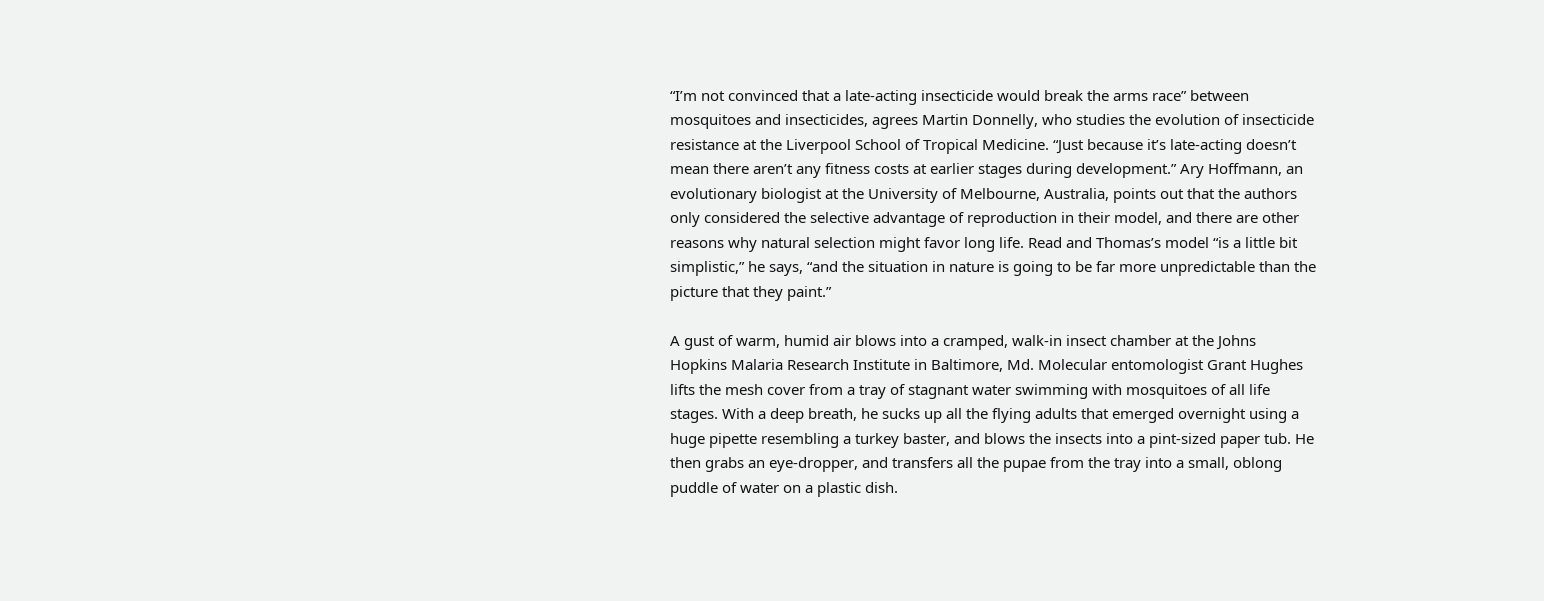“I’m not convinced that a late-acting insecticide would break the arms race” between mosquitoes and insecticides, agrees Martin Donnelly, who studies the evolution of insecticide resistance at the Liverpool School of Tropical Medicine. “Just because it’s late-acting doesn’t mean there aren’t any fitness costs at earlier stages during development.” Ary Hoffmann, an evolutionary biologist at the University of Melbourne, Australia, points out that the authors only considered the selective advantage of reproduction in their model, and there are other reasons why natural selection might favor long life. Read and Thomas’s model “is a little bit simplistic,” he says, “and the situation in nature is going to be far more unpredictable than the picture that they paint.”

A gust of warm, humid air blows into a cramped, walk-in insect chamber at the Johns Hopkins Malaria Research Institute in Baltimore, Md. Molecular entomologist Grant Hughes lifts the mesh cover from a tray of stagnant water swimming with mosquitoes of all life stages. With a deep breath, he sucks up all the flying adults that emerged overnight using a huge pipette resembling a turkey baster, and blows the insects into a pint-sized paper tub. He then grabs an eye-dropper, and transfers all the pupae from the tray into a small, oblong puddle of water on a plastic dish.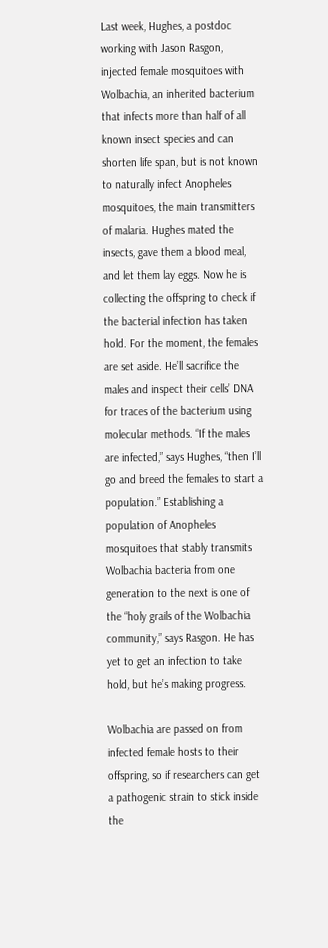Last week, Hughes, a postdoc working with Jason Rasgon, injected female mosquitoes with Wolbachia, an inherited bacterium that infects more than half of all known insect species and can shorten life span, but is not known to naturally infect Anopheles mosquitoes, the main transmitters of malaria. Hughes mated the insects, gave them a blood meal, and let them lay eggs. Now he is collecting the offspring to check if the bacterial infection has taken hold. For the moment, the females are set aside. He’ll sacrifice the males and inspect their cells’ DNA for traces of the bacterium using molecular methods. “If the males are infected,” says Hughes, “then I’ll go and breed the females to start a population.” Establishing a population of Anopheles mosquitoes that stably transmits Wolbachia bacteria from one generation to the next is one of the “holy grails of the Wolbachia community,” says Rasgon. He has yet to get an infection to take hold, but he’s making progress.

Wolbachia are passed on from infected female hosts to their offspring, so if researchers can get a pathogenic strain to stick inside the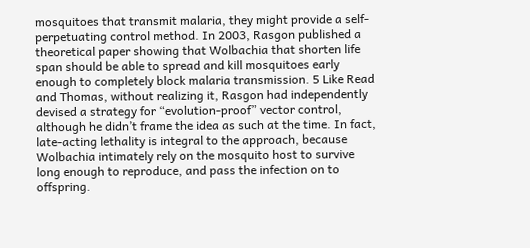mosquitoes that transmit malaria, they might provide a self-perpetuating control method. In 2003, Rasgon published a theoretical paper showing that Wolbachia that shorten life span should be able to spread and kill mosquitoes early enough to completely block malaria transmission. 5 Like Read and Thomas, without realizing it, Rasgon had independently devised a strategy for “evolution-proof” vector control, although he didn’t frame the idea as such at the time. In fact, late-acting lethality is integral to the approach, because Wolbachia intimately rely on the mosquito host to survive long enough to reproduce, and pass the infection on to offspring.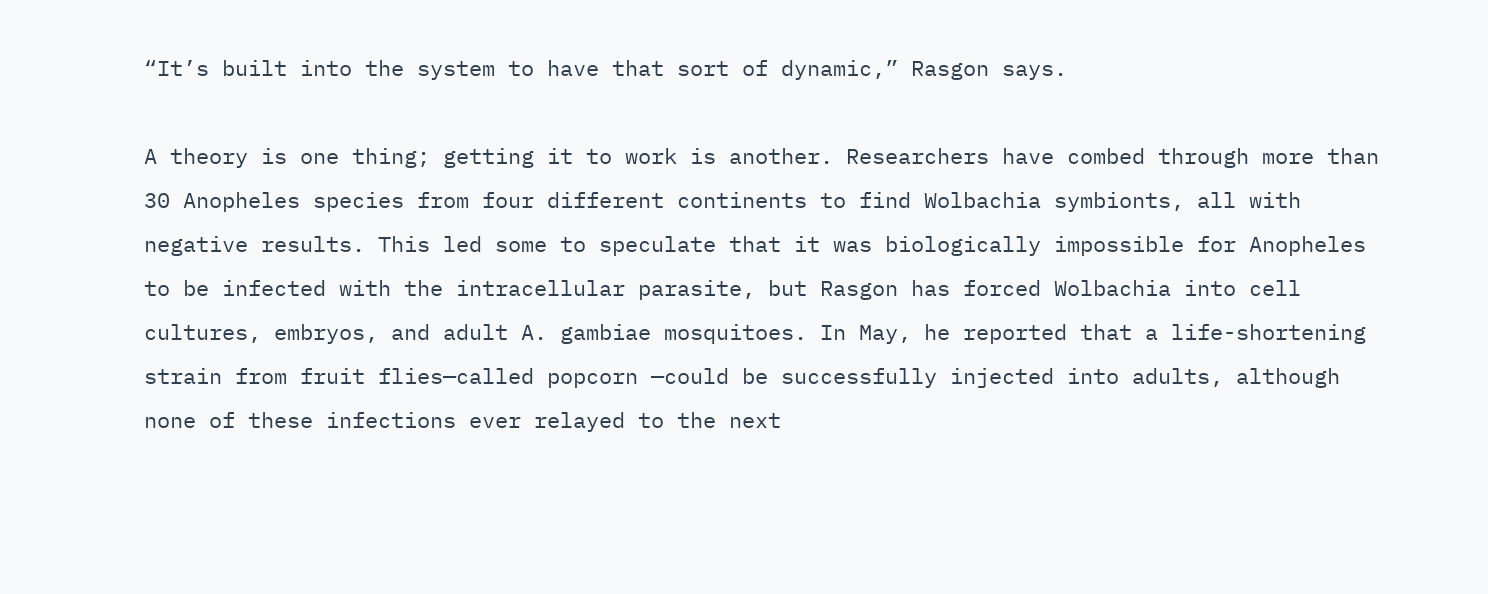“It’s built into the system to have that sort of dynamic,” Rasgon says.

A theory is one thing; getting it to work is another. Researchers have combed through more than 30 Anopheles species from four different continents to find Wolbachia symbionts, all with negative results. This led some to speculate that it was biologically impossible for Anopheles to be infected with the intracellular parasite, but Rasgon has forced Wolbachia into cell cultures, embryos, and adult A. gambiae mosquitoes. In May, he reported that a life-shortening strain from fruit flies—called popcorn —could be successfully injected into adults, although none of these infections ever relayed to the next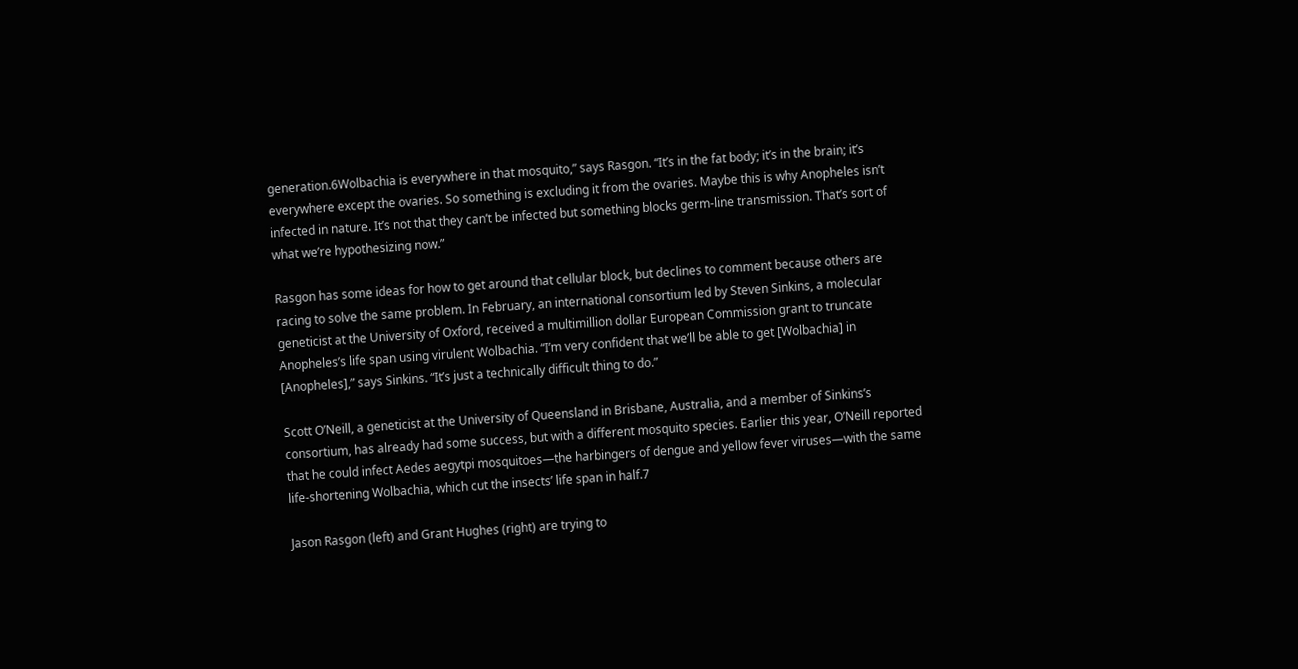generation.6Wolbachia is everywhere in that mosquito,” says Rasgon. “It’s in the fat body; it’s in the brain; it’s everywhere except the ovaries. So something is excluding it from the ovaries. Maybe this is why Anopheles isn’t infected in nature. It’s not that they can’t be infected but something blocks germ-line transmission. That’s sort of what we’re hypothesizing now.”

Rasgon has some ideas for how to get around that cellular block, but declines to comment because others are racing to solve the same problem. In February, an international consortium led by Steven Sinkins, a molecular geneticist at the University of Oxford, received a multimillion dollar European Commission grant to truncate Anopheles’s life span using virulent Wolbachia. “I’m very confident that we’ll be able to get [Wolbachia] in [Anopheles],” says Sinkins. “It’s just a technically difficult thing to do.”

Scott O’Neill, a geneticist at the University of Queensland in Brisbane, Australia, and a member of Sinkins’s consortium, has already had some success, but with a different mosquito species. Earlier this year, O’Neill reported that he could infect Aedes aegytpi mosquitoes—the harbingers of dengue and yellow fever viruses—with the same life-shortening Wolbachia, which cut the insects’ life span in half.7

Jason Rasgon (left) and Grant Hughes (right) are trying to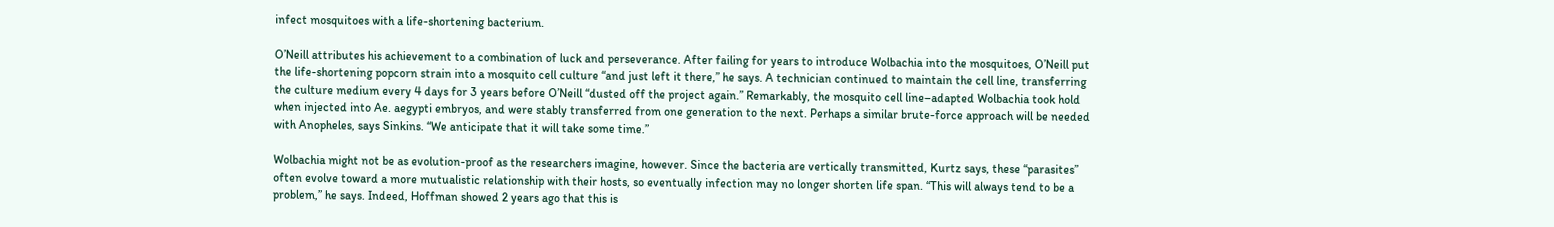infect mosquitoes with a life-shortening bacterium.

O’Neill attributes his achievement to a combination of luck and perseverance. After failing for years to introduce Wolbachia into the mosquitoes, O’Neill put the life-shortening popcorn strain into a mosquito cell culture “and just left it there,” he says. A technician continued to maintain the cell line, transferring the culture medium every 4 days for 3 years before O’Neill “dusted off the project again.” Remarkably, the mosquito cell line–adapted Wolbachia took hold when injected into Ae. aegypti embryos, and were stably transferred from one generation to the next. Perhaps a similar brute-force approach will be needed with Anopheles, says Sinkins. “We anticipate that it will take some time.”

Wolbachia might not be as evolution-proof as the researchers imagine, however. Since the bacteria are vertically transmitted, Kurtz says, these “parasites” often evolve toward a more mutualistic relationship with their hosts, so eventually infection may no longer shorten life span. “This will always tend to be a problem,” he says. Indeed, Hoffman showed 2 years ago that this is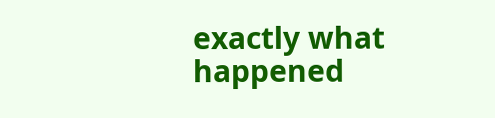exactly what happened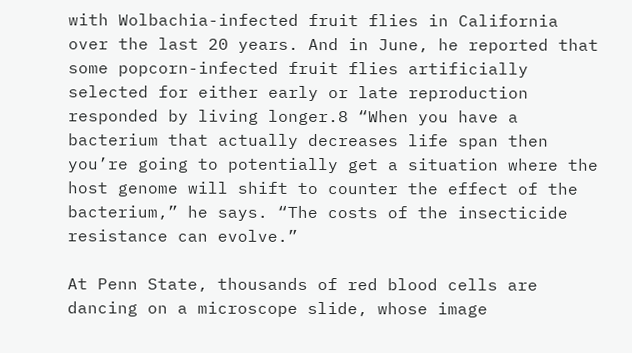with Wolbachia-infected fruit flies in California over the last 20 years. And in June, he reported that some popcorn-infected fruit flies artificially selected for either early or late reproduction responded by living longer.8 “When you have a bacterium that actually decreases life span then you’re going to potentially get a situation where the host genome will shift to counter the effect of the bacterium,” he says. “The costs of the insecticide resistance can evolve.”

At Penn State, thousands of red blood cells are dancing on a microscope slide, whose image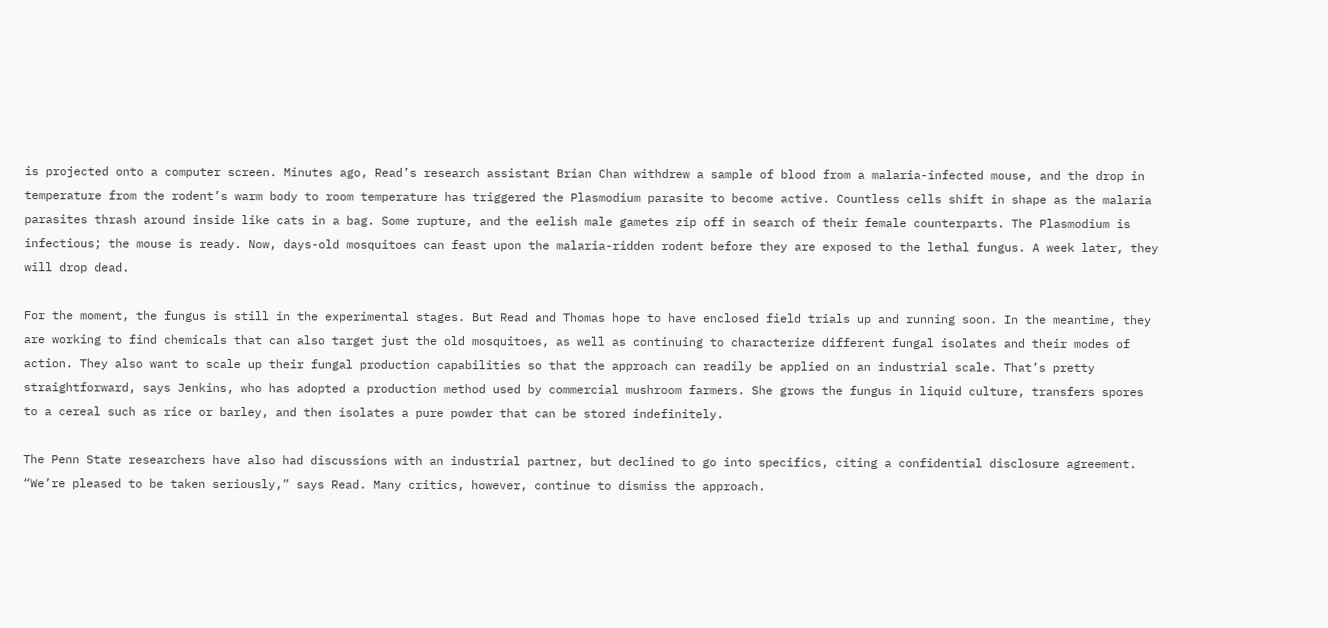is projected onto a computer screen. Minutes ago, Read’s research assistant Brian Chan withdrew a sample of blood from a malaria-infected mouse, and the drop in temperature from the rodent’s warm body to room temperature has triggered the Plasmodium parasite to become active. Countless cells shift in shape as the malaria parasites thrash around inside like cats in a bag. Some rupture, and the eelish male gametes zip off in search of their female counterparts. The Plasmodium is infectious; the mouse is ready. Now, days-old mosquitoes can feast upon the malaria-ridden rodent before they are exposed to the lethal fungus. A week later, they will drop dead.

For the moment, the fungus is still in the experimental stages. But Read and Thomas hope to have enclosed field trials up and running soon. In the meantime, they are working to find chemicals that can also target just the old mosquitoes, as well as continuing to characterize different fungal isolates and their modes of action. They also want to scale up their fungal production capabilities so that the approach can readily be applied on an industrial scale. That’s pretty straightforward, says Jenkins, who has adopted a production method used by commercial mushroom farmers. She grows the fungus in liquid culture, transfers spores to a cereal such as rice or barley, and then isolates a pure powder that can be stored indefinitely.

The Penn State researchers have also had discussions with an industrial partner, but declined to go into specifics, citing a confidential disclosure agreement. “We’re pleased to be taken seriously,” says Read. Many critics, however, continue to dismiss the approach.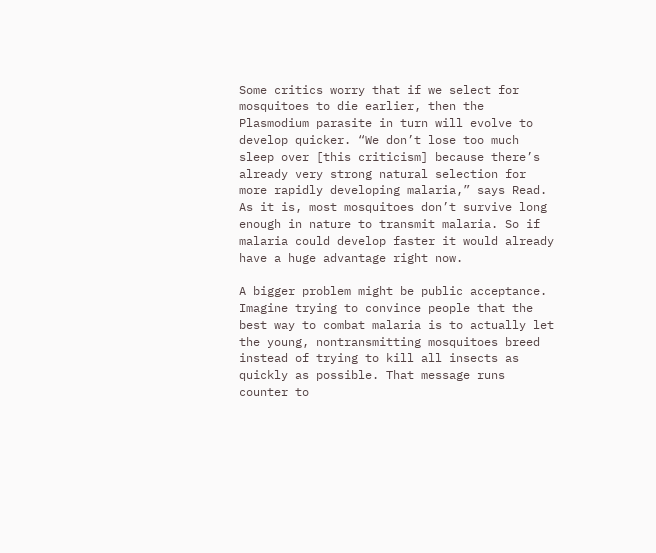Some critics worry that if we select for mosquitoes to die earlier, then the Plasmodium parasite in turn will evolve to develop quicker. “We don’t lose too much sleep over [this criticism] because there’s already very strong natural selection for more rapidly developing malaria,” says Read. As it is, most mosquitoes don’t survive long enough in nature to transmit malaria. So if malaria could develop faster it would already have a huge advantage right now.

A bigger problem might be public acceptance. Imagine trying to convince people that the best way to combat malaria is to actually let the young, nontransmitting mosquitoes breed instead of trying to kill all insects as quickly as possible. That message runs counter to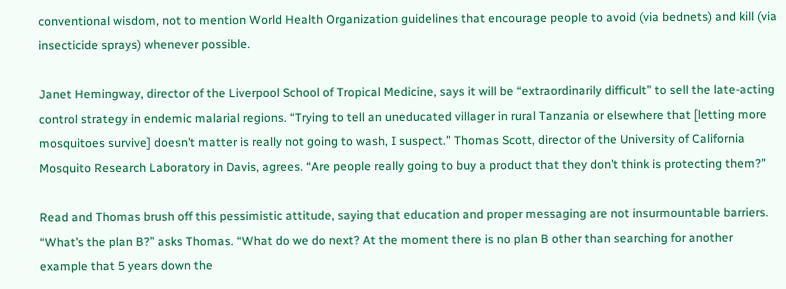conventional wisdom, not to mention World Health Organization guidelines that encourage people to avoid (via bednets) and kill (via insecticide sprays) whenever possible.

Janet Hemingway, director of the Liverpool School of Tropical Medicine, says it will be “extraordinarily difficult” to sell the late-acting control strategy in endemic malarial regions. “Trying to tell an uneducated villager in rural Tanzania or elsewhere that [letting more mosquitoes survive] doesn’t matter is really not going to wash, I suspect.” Thomas Scott, director of the University of California Mosquito Research Laboratory in Davis, agrees. “Are people really going to buy a product that they don’t think is protecting them?”

Read and Thomas brush off this pessimistic attitude, saying that education and proper messaging are not insurmountable barriers. “What’s the plan B?” asks Thomas. “What do we do next? At the moment there is no plan B other than searching for another example that 5 years down the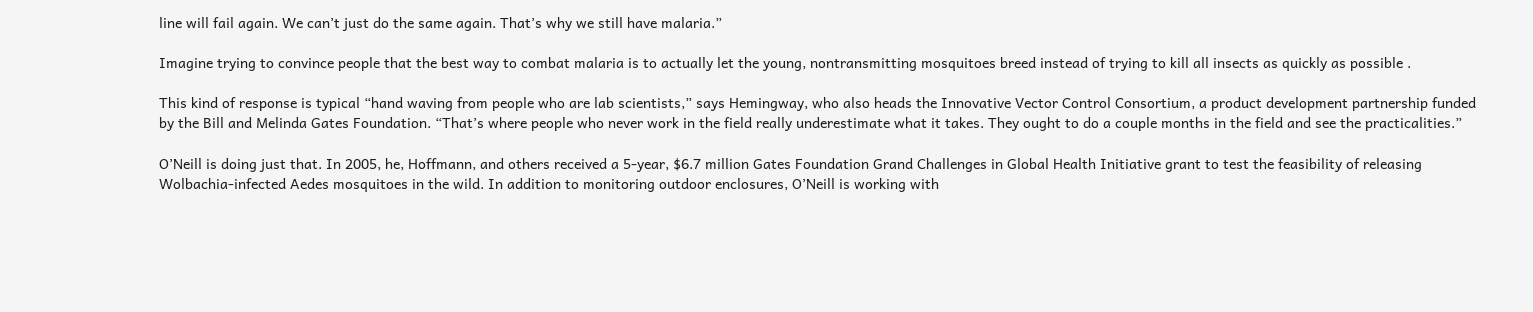line will fail again. We can’t just do the same again. That’s why we still have malaria.”

Imagine trying to convince people that the best way to combat malaria is to actually let the young, nontransmitting mosquitoes breed instead of trying to kill all insects as quickly as possible .

This kind of response is typical “hand waving from people who are lab scientists,” says Hemingway, who also heads the Innovative Vector Control Consortium, a product development partnership funded by the Bill and Melinda Gates Foundation. “That’s where people who never work in the field really underestimate what it takes. They ought to do a couple months in the field and see the practicalities.”

O’Neill is doing just that. In 2005, he, Hoffmann, and others received a 5-year, $6.7 million Gates Foundation Grand Challenges in Global Health Initiative grant to test the feasibility of releasing Wolbachia-infected Aedes mosquitoes in the wild. In addition to monitoring outdoor enclosures, O’Neill is working with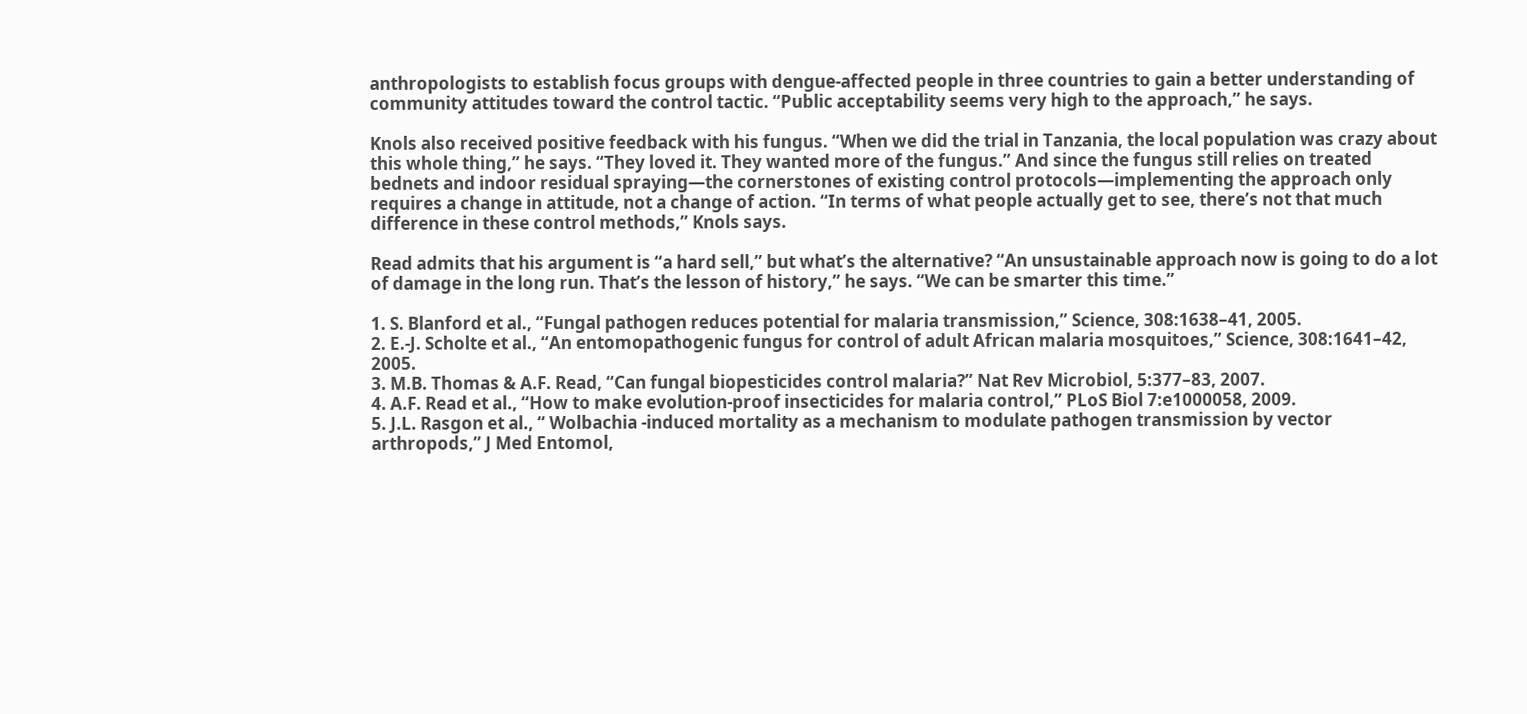anthropologists to establish focus groups with dengue-affected people in three countries to gain a better understanding of community attitudes toward the control tactic. “Public acceptability seems very high to the approach,” he says.

Knols also received positive feedback with his fungus. “When we did the trial in Tanzania, the local population was crazy about this whole thing,” he says. “They loved it. They wanted more of the fungus.” And since the fungus still relies on treated bednets and indoor residual spraying—the cornerstones of existing control protocols—implementing the approach only requires a change in attitude, not a change of action. “In terms of what people actually get to see, there’s not that much difference in these control methods,” Knols says.

Read admits that his argument is “a hard sell,” but what’s the alternative? “An unsustainable approach now is going to do a lot of damage in the long run. That’s the lesson of history,” he says. “We can be smarter this time.”

1. S. Blanford et al., “Fungal pathogen reduces potential for malaria transmission,” Science, 308:1638–41, 2005.
2. E.-J. Scholte et al., “An entomopathogenic fungus for control of adult African malaria mosquitoes,” Science, 308:1641–42, 2005.
3. M.B. Thomas & A.F. Read, “Can fungal biopesticides control malaria?” Nat Rev Microbiol, 5:377–83, 2007.
4. A.F. Read et al., “How to make evolution-proof insecticides for malaria control,” PLoS Biol 7:e1000058, 2009.
5. J.L. Rasgon et al., “ Wolbachia -induced mortality as a mechanism to modulate pathogen transmission by vector arthropods,” J Med Entomol,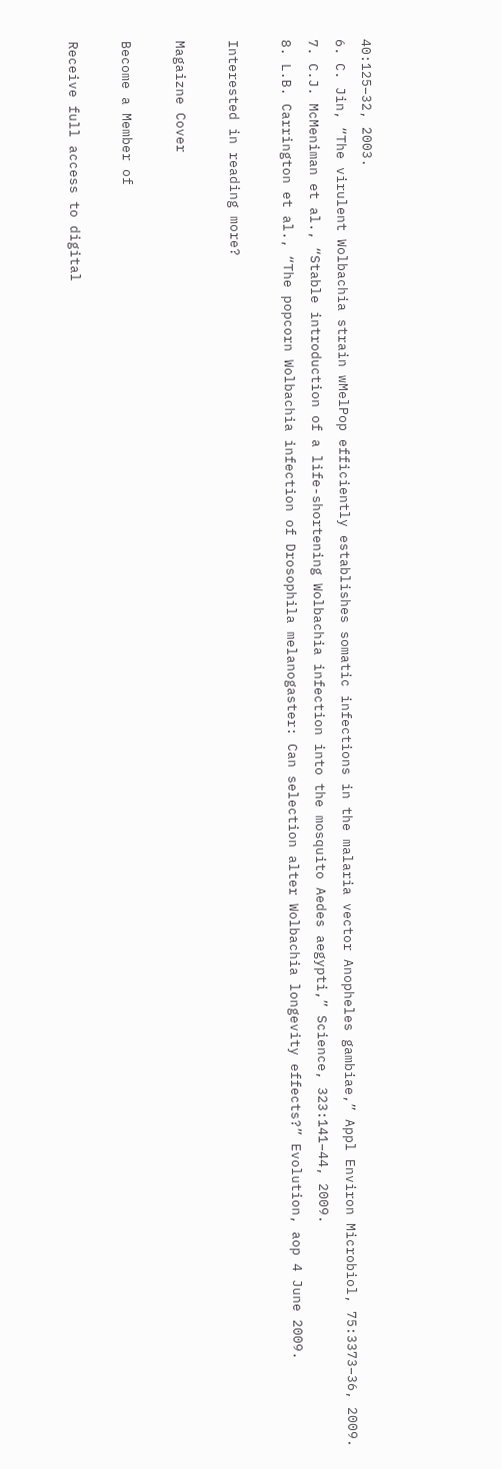40:125–32, 2003.
6. C. Jin, “The virulent Wolbachia strain wMelPop efficiently establishes somatic infections in the malaria vector Anopheles gambiae,” Appl Environ Microbiol, 75:3373–36, 2009.
7. C.J. McMeniman et al., “Stable introduction of a life-shortening Wolbachia infection into the mosquito Aedes aegypti,” Science, 323:141–44, 2009.
8. L.B. Carrington et al., “The popcorn Wolbachia infection of Drosophila melanogaster: Can selection alter Wolbachia longevity effects?” Evolution, aop 4 June 2009.

Interested in reading more?

Magaizne Cover

Become a Member of

Receive full access to digital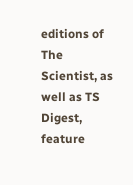editions of The Scientist, as well as TS Digest, feature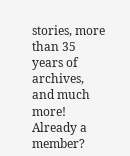stories, more than 35 years of archives, and much more!
Already a member?